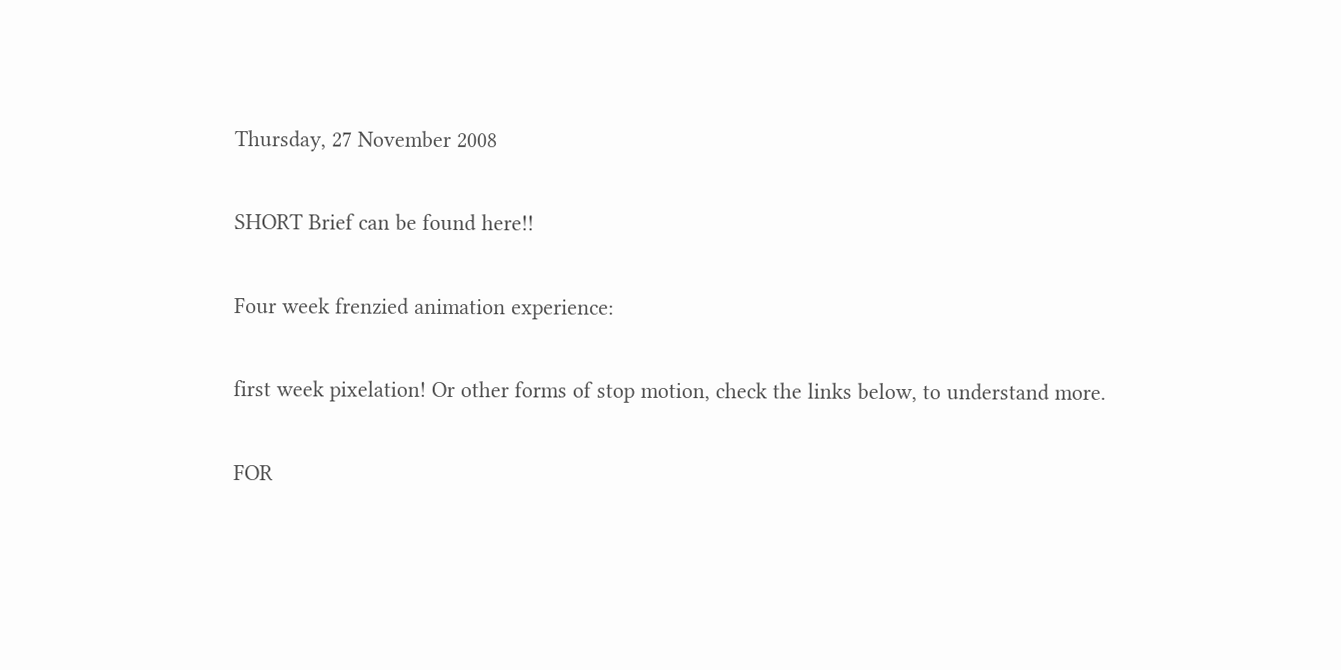Thursday, 27 November 2008

SHORT Brief can be found here!!

Four week frenzied animation experience:

first week pixelation! Or other forms of stop motion, check the links below, to understand more.

FOR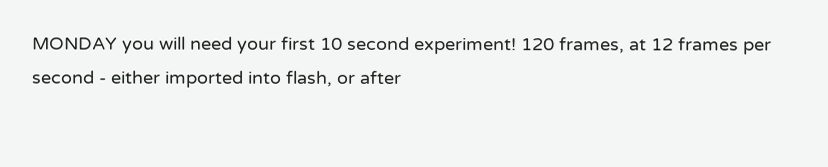MONDAY you will need your first 10 second experiment! 120 frames, at 12 frames per second - either imported into flash, or after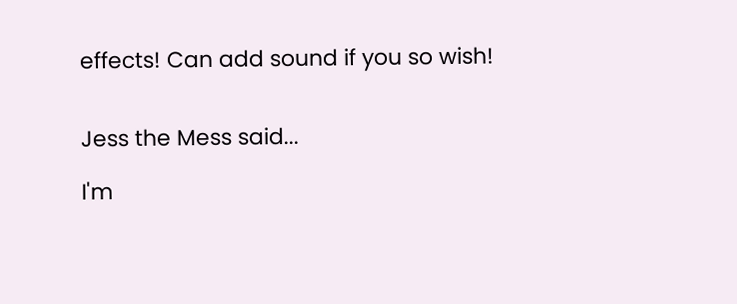effects! Can add sound if you so wish!


Jess the Mess said...

I'm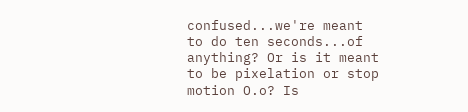confused...we're meant to do ten seconds...of anything? Or is it meant to be pixelation or stop motion O.o? Is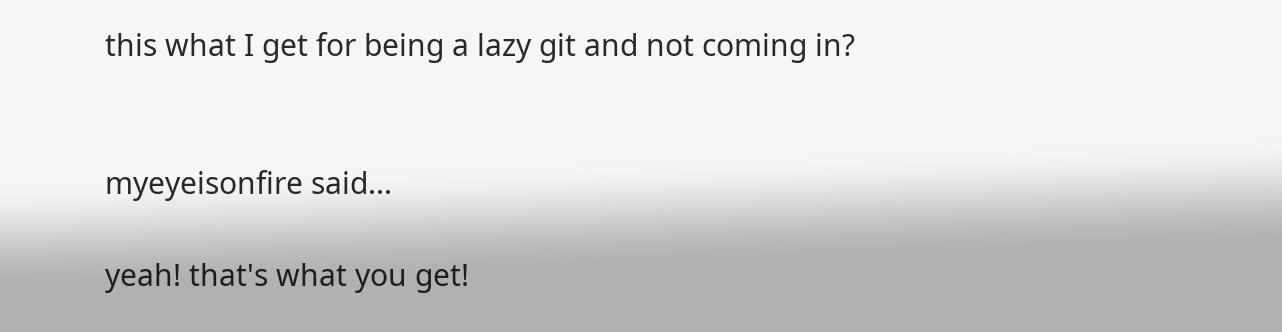this what I get for being a lazy git and not coming in?


myeyeisonfire said...

yeah! that's what you get!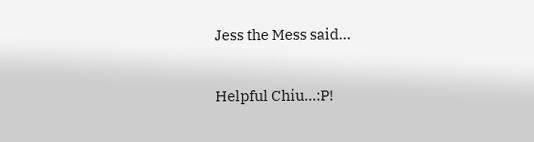Jess the Mess said...

Helpful Chiu...:P!